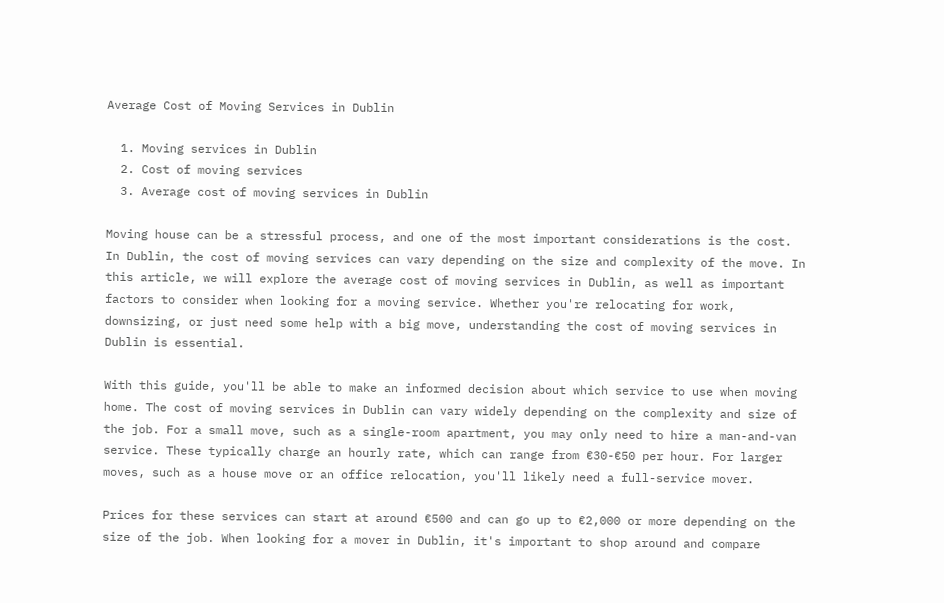Average Cost of Moving Services in Dublin

  1. Moving services in Dublin
  2. Cost of moving services
  3. Average cost of moving services in Dublin

Moving house can be a stressful process, and one of the most important considerations is the cost. In Dublin, the cost of moving services can vary depending on the size and complexity of the move. In this article, we will explore the average cost of moving services in Dublin, as well as important factors to consider when looking for a moving service. Whether you're relocating for work, downsizing, or just need some help with a big move, understanding the cost of moving services in Dublin is essential.

With this guide, you'll be able to make an informed decision about which service to use when moving home. The cost of moving services in Dublin can vary widely depending on the complexity and size of the job. For a small move, such as a single-room apartment, you may only need to hire a man-and-van service. These typically charge an hourly rate, which can range from €30-€50 per hour. For larger moves, such as a house move or an office relocation, you'll likely need a full-service mover.

Prices for these services can start at around €500 and can go up to €2,000 or more depending on the size of the job. When looking for a mover in Dublin, it's important to shop around and compare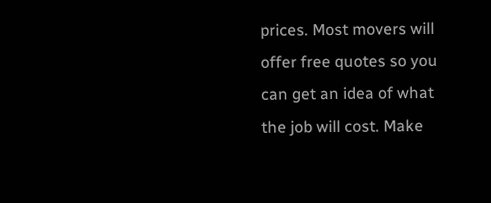prices. Most movers will offer free quotes so you can get an idea of what the job will cost. Make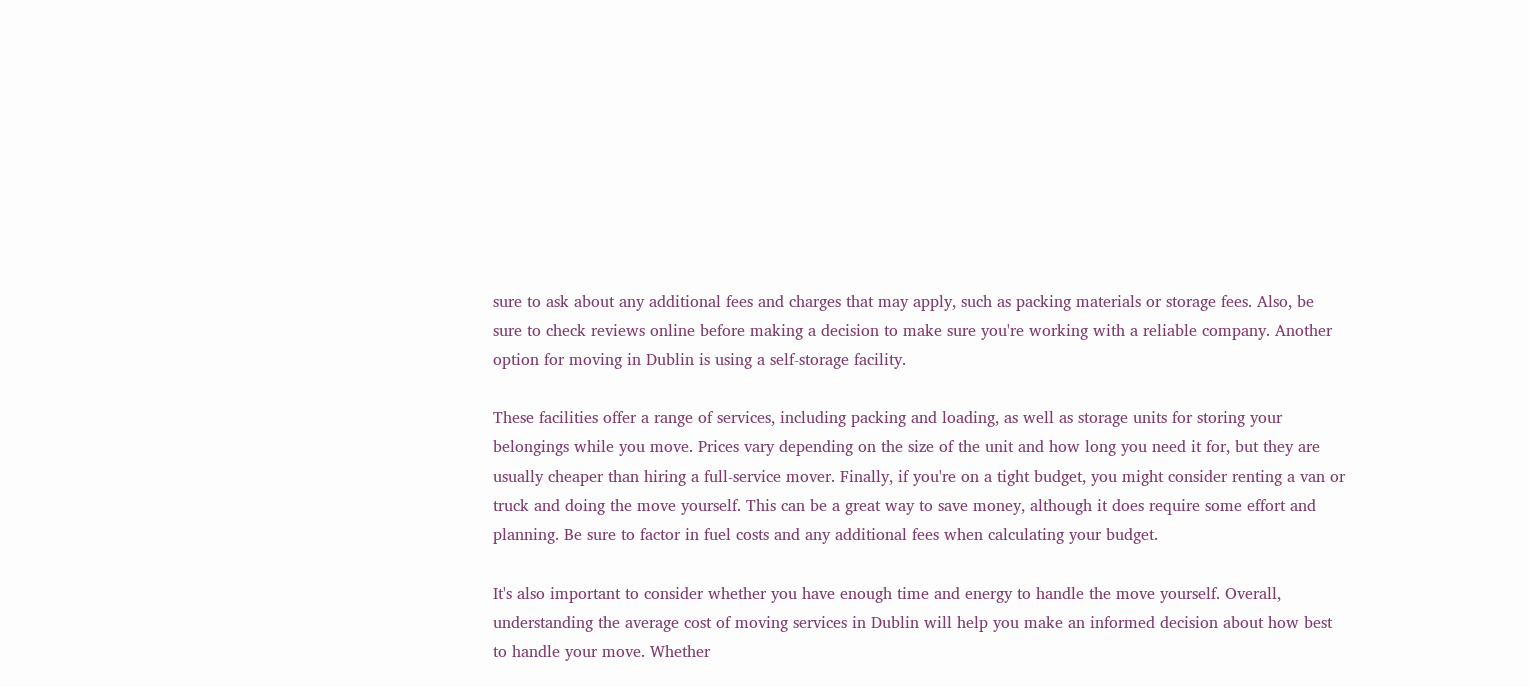sure to ask about any additional fees and charges that may apply, such as packing materials or storage fees. Also, be sure to check reviews online before making a decision to make sure you're working with a reliable company. Another option for moving in Dublin is using a self-storage facility.

These facilities offer a range of services, including packing and loading, as well as storage units for storing your belongings while you move. Prices vary depending on the size of the unit and how long you need it for, but they are usually cheaper than hiring a full-service mover. Finally, if you're on a tight budget, you might consider renting a van or truck and doing the move yourself. This can be a great way to save money, although it does require some effort and planning. Be sure to factor in fuel costs and any additional fees when calculating your budget.

It's also important to consider whether you have enough time and energy to handle the move yourself. Overall, understanding the average cost of moving services in Dublin will help you make an informed decision about how best to handle your move. Whether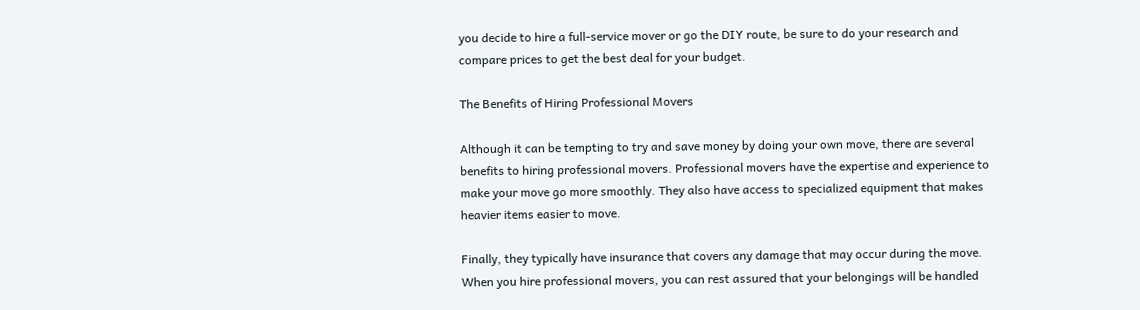you decide to hire a full-service mover or go the DIY route, be sure to do your research and compare prices to get the best deal for your budget.

The Benefits of Hiring Professional Movers

Although it can be tempting to try and save money by doing your own move, there are several benefits to hiring professional movers. Professional movers have the expertise and experience to make your move go more smoothly. They also have access to specialized equipment that makes heavier items easier to move.

Finally, they typically have insurance that covers any damage that may occur during the move. When you hire professional movers, you can rest assured that your belongings will be handled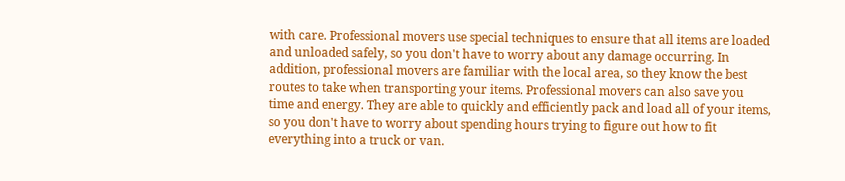with care. Professional movers use special techniques to ensure that all items are loaded and unloaded safely, so you don't have to worry about any damage occurring. In addition, professional movers are familiar with the local area, so they know the best routes to take when transporting your items. Professional movers can also save you time and energy. They are able to quickly and efficiently pack and load all of your items, so you don't have to worry about spending hours trying to figure out how to fit everything into a truck or van.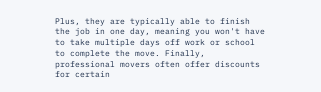Plus, they are typically able to finish the job in one day, meaning you won't have to take multiple days off work or school to complete the move. Finally, professional movers often offer discounts for certain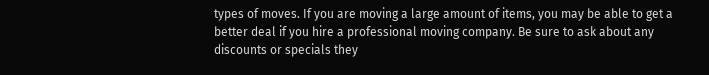types of moves. If you are moving a large amount of items, you may be able to get a better deal if you hire a professional moving company. Be sure to ask about any discounts or specials they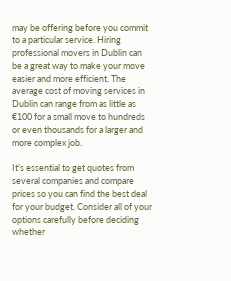may be offering before you commit to a particular service. Hiring professional movers in Dublin can be a great way to make your move easier and more efficient. The average cost of moving services in Dublin can range from as little as €100 for a small move to hundreds or even thousands for a larger and more complex job.

It's essential to get quotes from several companies and compare prices so you can find the best deal for your budget. Consider all of your options carefully before deciding whether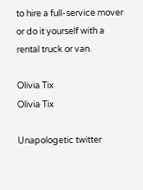to hire a full-service mover or do it yourself with a rental truck or van.

Olivia Tix
Olivia Tix

Unapologetic twitter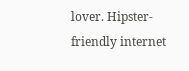lover. Hipster-friendly internet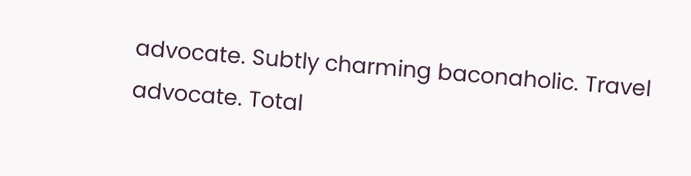advocate. Subtly charming baconaholic. Travel advocate. Total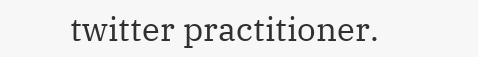twitter practitioner.